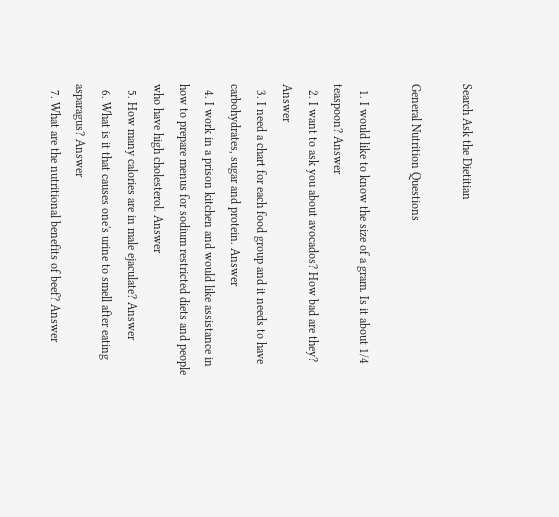Search Ask the Dietitian

General Nutrition Questions

  1. I would like to know the size of a gram. Is it about 1/4 teaspoon? Answer
  2. I want to ask you about avocados? How bad are they? Answer
  3. I need a chart for each food group and it needs to have carbohydrates, sugar and protein. Answer
  4. I work in a prison kitchen and would like assistance in how to prepare menus for sodium restricted diets and people who have high cholesterol. Answer
  5. How many calories are in male ejaculate? Answer
  6. What is it that causes one's urine to smell after eating asparagus? Answer
  7. What are the nutritional benefits of beef? Answer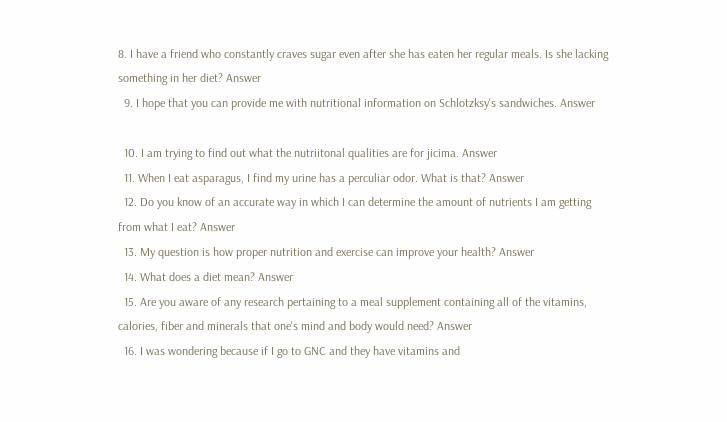8. I have a friend who constantly craves sugar even after she has eaten her regular meals. Is she lacking something in her diet? Answer
  9. I hope that you can provide me with nutritional information on Schlotzksy's sandwiches. Answer

  10. I am trying to find out what the nutriitonal qualities are for jicima. Answer
  11. When I eat asparagus, I find my urine has a perculiar odor. What is that? Answer
  12. Do you know of an accurate way in which I can determine the amount of nutrients I am getting from what I eat? Answer
  13. My question is how proper nutrition and exercise can improve your health? Answer
  14. What does a diet mean? Answer
  15. Are you aware of any research pertaining to a meal supplement containing all of the vitamins, calories, fiber and minerals that one's mind and body would need? Answer
  16. I was wondering because if I go to GNC and they have vitamins and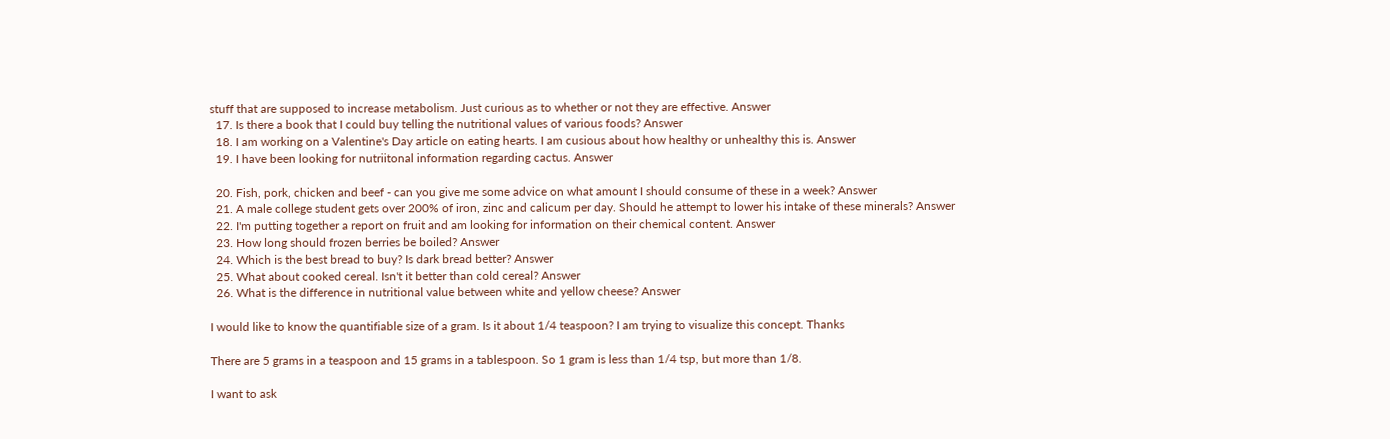stuff that are supposed to increase metabolism. Just curious as to whether or not they are effective. Answer
  17. Is there a book that I could buy telling the nutritional values of various foods? Answer
  18. I am working on a Valentine's Day article on eating hearts. I am cusious about how healthy or unhealthy this is. Answer
  19. I have been looking for nutriitonal information regarding cactus. Answer

  20. Fish, pork, chicken and beef - can you give me some advice on what amount I should consume of these in a week? Answer
  21. A male college student gets over 200% of iron, zinc and calicum per day. Should he attempt to lower his intake of these minerals? Answer
  22. I'm putting together a report on fruit and am looking for information on their chemical content. Answer
  23. How long should frozen berries be boiled? Answer
  24. Which is the best bread to buy? Is dark bread better? Answer
  25. What about cooked cereal. Isn't it better than cold cereal? Answer
  26. What is the difference in nutritional value between white and yellow cheese? Answer

I would like to know the quantifiable size of a gram. Is it about 1/4 teaspoon? I am trying to visualize this concept. Thanks

There are 5 grams in a teaspoon and 15 grams in a tablespoon. So 1 gram is less than 1/4 tsp, but more than 1/8.

I want to ask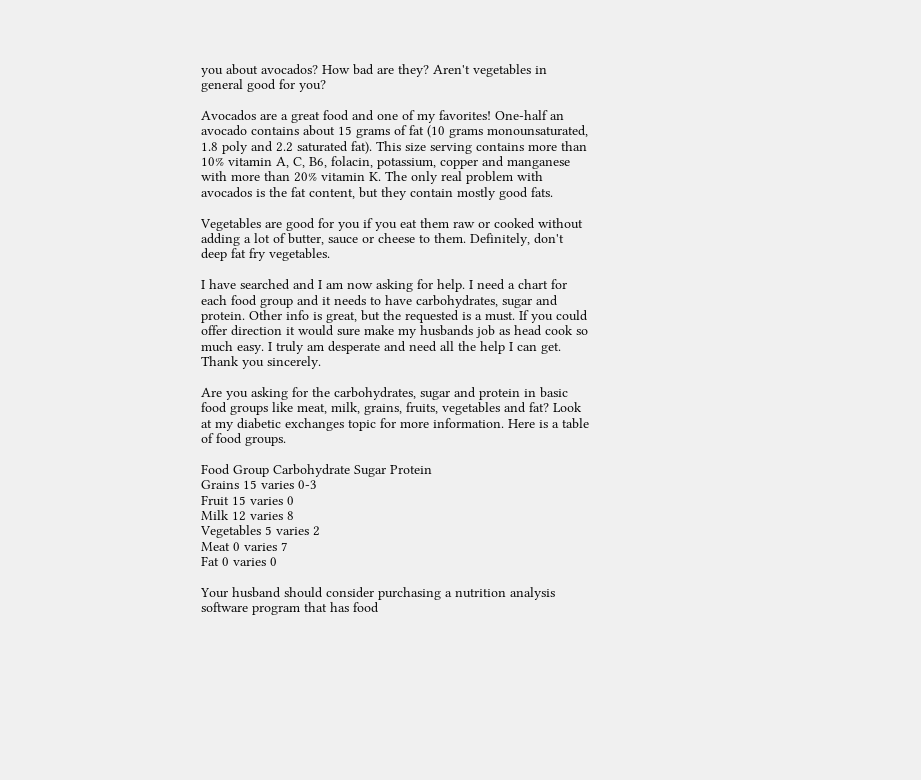you about avocados? How bad are they? Aren't vegetables in general good for you?

Avocados are a great food and one of my favorites! One-half an avocado contains about 15 grams of fat (10 grams monounsaturated, 1.8 poly and 2.2 saturated fat). This size serving contains more than 10% vitamin A, C, B6, folacin, potassium, copper and manganese with more than 20% vitamin K. The only real problem with avocados is the fat content, but they contain mostly good fats.

Vegetables are good for you if you eat them raw or cooked without adding a lot of butter, sauce or cheese to them. Definitely, don't deep fat fry vegetables.

I have searched and I am now asking for help. I need a chart for each food group and it needs to have carbohydrates, sugar and protein. Other info is great, but the requested is a must. If you could offer direction it would sure make my husbands job as head cook so much easy. I truly am desperate and need all the help I can get. Thank you sincerely.

Are you asking for the carbohydrates, sugar and protein in basic food groups like meat, milk, grains, fruits, vegetables and fat? Look at my diabetic exchanges topic for more information. Here is a table of food groups.

Food Group Carbohydrate Sugar Protein
Grains 15 varies 0-3
Fruit 15 varies 0
Milk 12 varies 8
Vegetables 5 varies 2
Meat 0 varies 7
Fat 0 varies 0

Your husband should consider purchasing a nutrition analysis software program that has food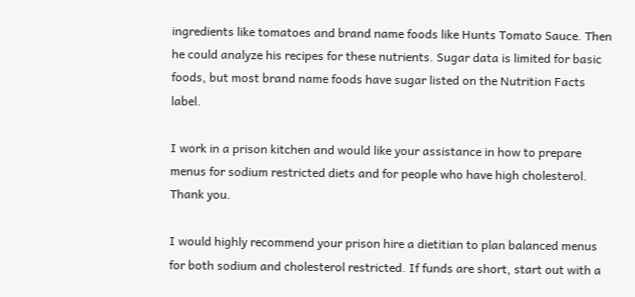ingredients like tomatoes and brand name foods like Hunts Tomato Sauce. Then he could analyze his recipes for these nutrients. Sugar data is limited for basic foods, but most brand name foods have sugar listed on the Nutrition Facts label.

I work in a prison kitchen and would like your assistance in how to prepare menus for sodium restricted diets and for people who have high cholesterol. Thank you.

I would highly recommend your prison hire a dietitian to plan balanced menus for both sodium and cholesterol restricted. If funds are short, start out with a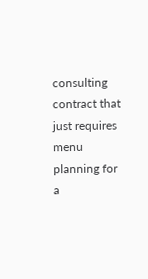consulting contract that just requires menu planning for a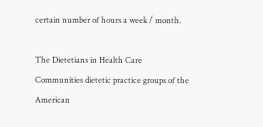certain number of hours a week / month.

The Dietetians in Health Care Communities dietetic practice groups of the American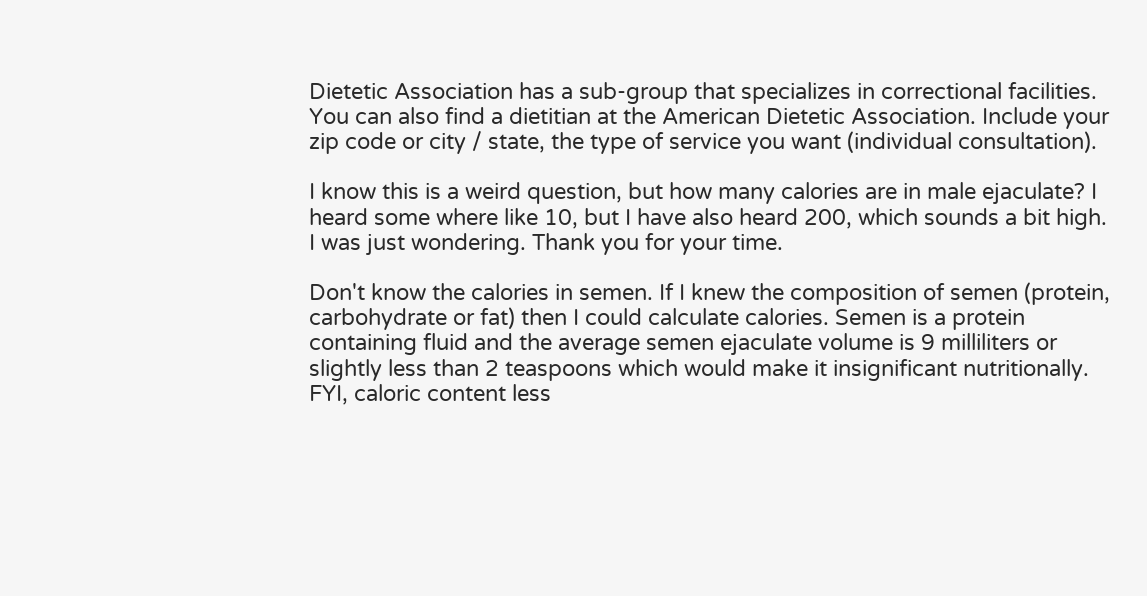Dietetic Association has a sub-group that specializes in correctional facilities. You can also find a dietitian at the American Dietetic Association. Include your zip code or city / state, the type of service you want (individual consultation).

I know this is a weird question, but how many calories are in male ejaculate? I heard some where like 10, but I have also heard 200, which sounds a bit high. I was just wondering. Thank you for your time.

Don't know the calories in semen. If I knew the composition of semen (protein, carbohydrate or fat) then I could calculate calories. Semen is a protein containing fluid and the average semen ejaculate volume is 9 milliliters or slightly less than 2 teaspoons which would make it insignificant nutritionally. FYI, caloric content less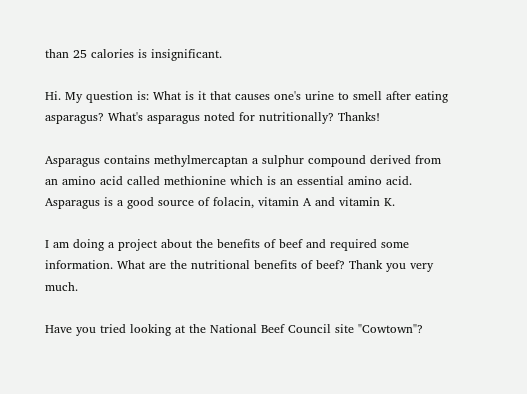than 25 calories is insignificant.

Hi. My question is: What is it that causes one's urine to smell after eating asparagus? What's asparagus noted for nutritionally? Thanks!

Asparagus contains methylmercaptan a sulphur compound derived from an amino acid called methionine which is an essential amino acid. Asparagus is a good source of folacin, vitamin A and vitamin K.

I am doing a project about the benefits of beef and required some information. What are the nutritional benefits of beef? Thank you very much.

Have you tried looking at the National Beef Council site "Cowtown"?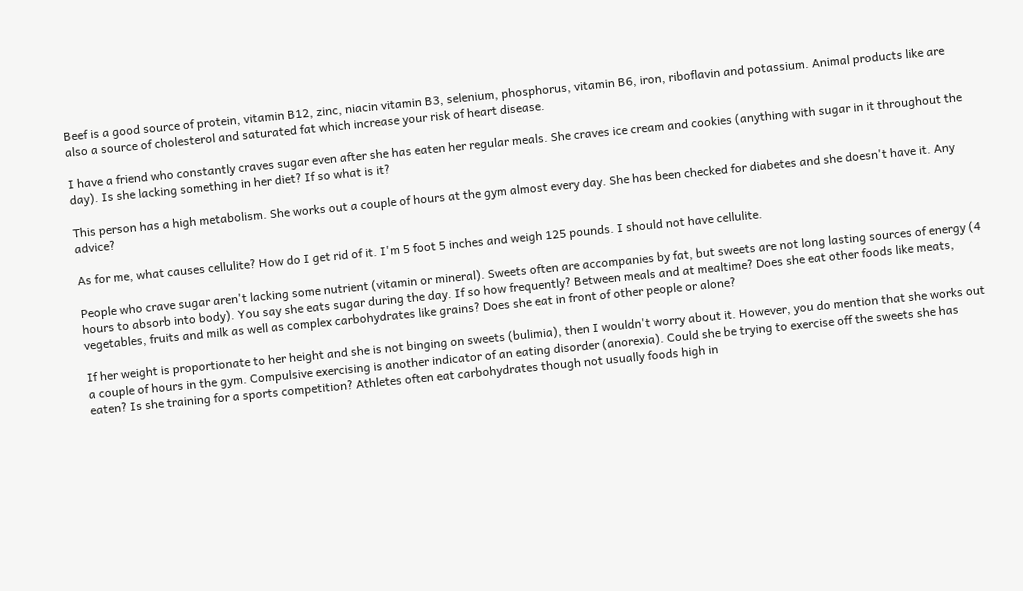Beef is a good source of protein, vitamin B12, zinc, niacin vitamin B3, selenium, phosphorus, vitamin B6, iron, riboflavin and potassium. Animal products like are also a source of cholesterol and saturated fat which increase your risk of heart disease.

I have a friend who constantly craves sugar even after she has eaten her regular meals. She craves ice cream and cookies (anything with sugar in it throughout the day). Is she lacking something in her diet? If so what is it?

This person has a high metabolism. She works out a couple of hours at the gym almost every day. She has been checked for diabetes and she doesn't have it. Any advice?

As for me, what causes cellulite? How do I get rid of it. I'm 5 foot 5 inches and weigh 125 pounds. I should not have cellulite.

People who crave sugar aren't lacking some nutrient (vitamin or mineral). Sweets often are accompanies by fat, but sweets are not long lasting sources of energy (4 hours to absorb into body). You say she eats sugar during the day. If so how frequently? Between meals and at mealtime? Does she eat other foods like meats, vegetables, fruits and milk as well as complex carbohydrates like grains? Does she eat in front of other people or alone?

If her weight is proportionate to her height and she is not binging on sweets (bulimia), then I wouldn't worry about it. However, you do mention that she works out a couple of hours in the gym. Compulsive exercising is another indicator of an eating disorder (anorexia). Could she be trying to exercise off the sweets she has eaten? Is she training for a sports competition? Athletes often eat carbohydrates though not usually foods high in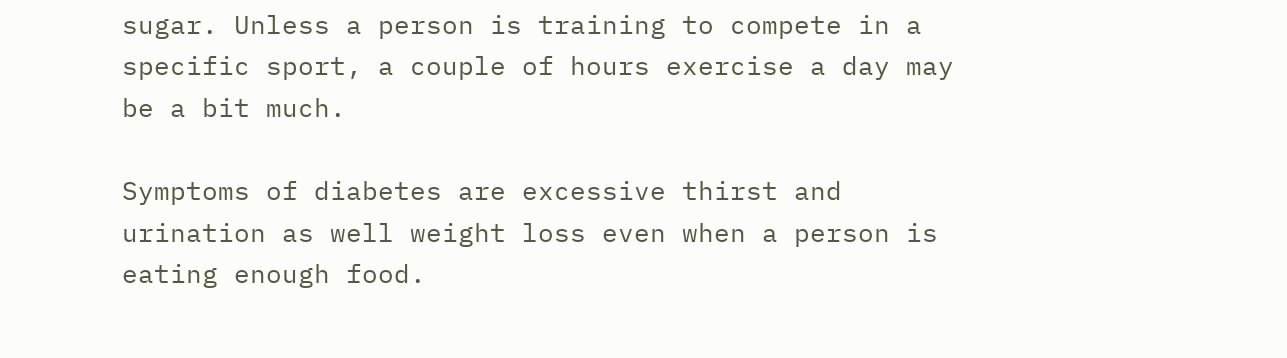sugar. Unless a person is training to compete in a specific sport, a couple of hours exercise a day may be a bit much.

Symptoms of diabetes are excessive thirst and urination as well weight loss even when a person is eating enough food.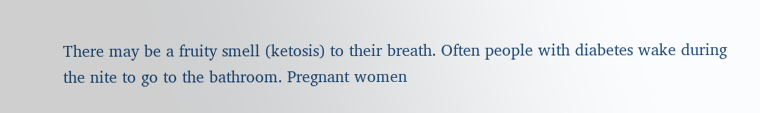There may be a fruity smell (ketosis) to their breath. Often people with diabetes wake during the nite to go to the bathroom. Pregnant women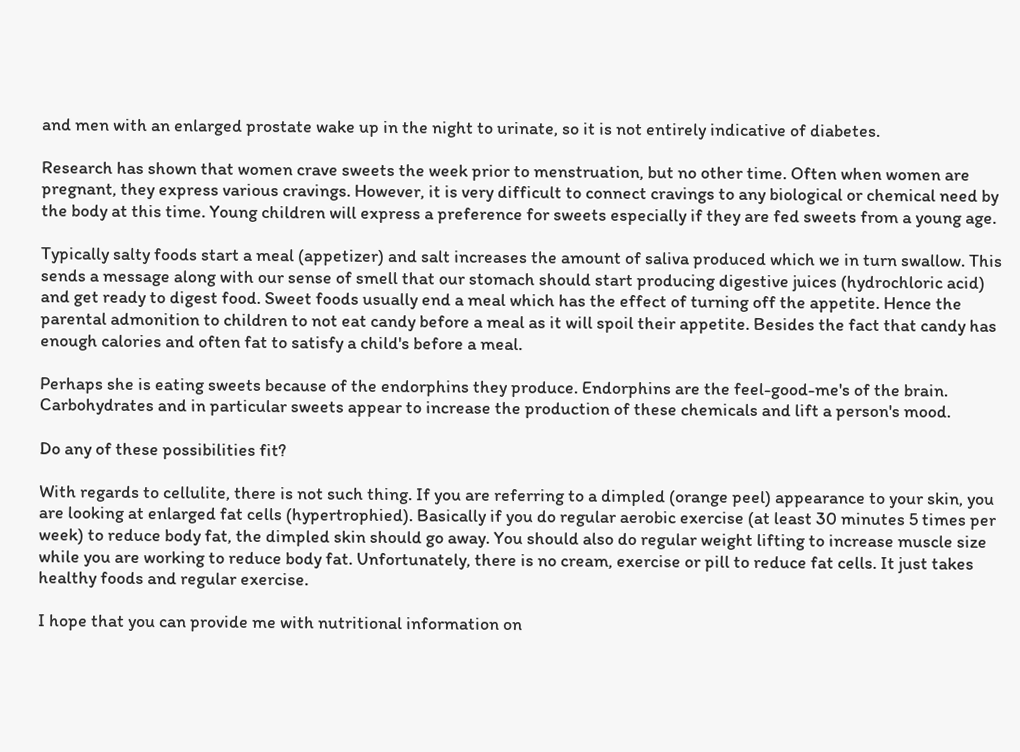and men with an enlarged prostate wake up in the night to urinate, so it is not entirely indicative of diabetes.

Research has shown that women crave sweets the week prior to menstruation, but no other time. Often when women are pregnant, they express various cravings. However, it is very difficult to connect cravings to any biological or chemical need by the body at this time. Young children will express a preference for sweets especially if they are fed sweets from a young age.

Typically salty foods start a meal (appetizer) and salt increases the amount of saliva produced which we in turn swallow. This sends a message along with our sense of smell that our stomach should start producing digestive juices (hydrochloric acid) and get ready to digest food. Sweet foods usually end a meal which has the effect of turning off the appetite. Hence the parental admonition to children to not eat candy before a meal as it will spoil their appetite. Besides the fact that candy has enough calories and often fat to satisfy a child's before a meal.

Perhaps she is eating sweets because of the endorphins they produce. Endorphins are the feel-good-me's of the brain. Carbohydrates and in particular sweets appear to increase the production of these chemicals and lift a person's mood.

Do any of these possibilities fit?

With regards to cellulite, there is not such thing. If you are referring to a dimpled (orange peel) appearance to your skin, you are looking at enlarged fat cells (hypertrophied). Basically if you do regular aerobic exercise (at least 30 minutes 5 times per week) to reduce body fat, the dimpled skin should go away. You should also do regular weight lifting to increase muscle size while you are working to reduce body fat. Unfortunately, there is no cream, exercise or pill to reduce fat cells. It just takes healthy foods and regular exercise.

I hope that you can provide me with nutritional information on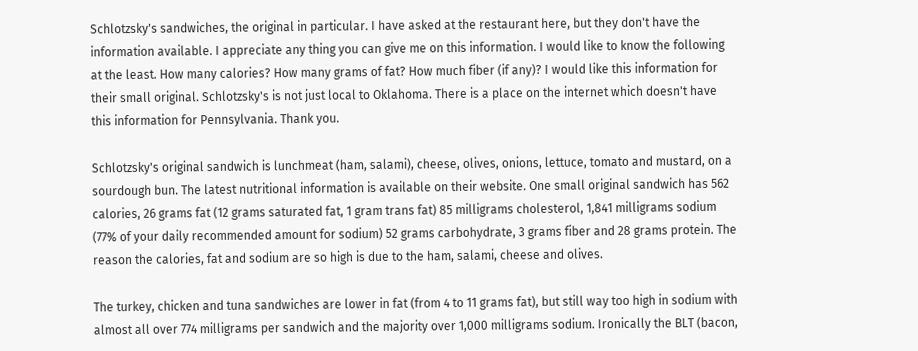Schlotzsky's sandwiches, the original in particular. I have asked at the restaurant here, but they don't have the information available. I appreciate any thing you can give me on this information. I would like to know the following at the least. How many calories? How many grams of fat? How much fiber (if any)? I would like this information for their small original. Schlotzsky's is not just local to Oklahoma. There is a place on the internet which doesn't have this information for Pennsylvania. Thank you.

Schlotzsky's original sandwich is lunchmeat (ham, salami), cheese, olives, onions, lettuce, tomato and mustard, on a sourdough bun. The latest nutritional information is available on their website. One small original sandwich has 562 calories, 26 grams fat (12 grams saturated fat, 1 gram trans fat) 85 milligrams cholesterol, 1,841 milligrams sodium (77% of your daily recommended amount for sodium) 52 grams carbohydrate, 3 grams fiber and 28 grams protein. The reason the calories, fat and sodium are so high is due to the ham, salami, cheese and olives.

The turkey, chicken and tuna sandwiches are lower in fat (from 4 to 11 grams fat), but still way too high in sodium with almost all over 774 milligrams per sandwich and the majority over 1,000 milligrams sodium. Ironically the BLT (bacon,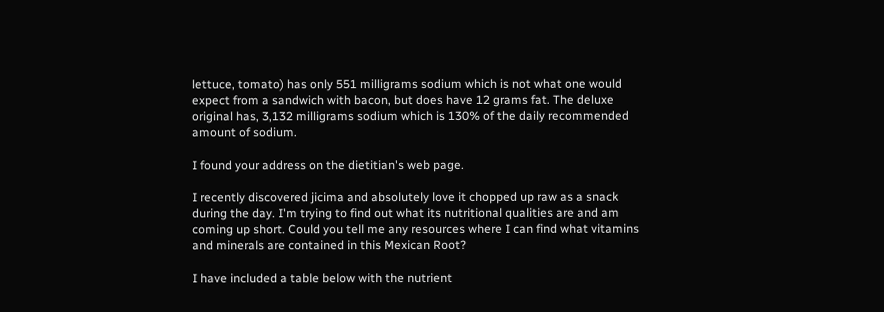lettuce, tomato) has only 551 milligrams sodium which is not what one would expect from a sandwich with bacon, but does have 12 grams fat. The deluxe original has, 3,132 milligrams sodium which is 130% of the daily recommended amount of sodium.

I found your address on the dietitian's web page.

I recently discovered jicima and absolutely love it chopped up raw as a snack during the day. I'm trying to find out what its nutritional qualities are and am coming up short. Could you tell me any resources where I can find what vitamins and minerals are contained in this Mexican Root?

I have included a table below with the nutrient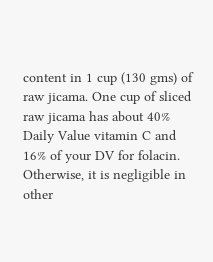content in 1 cup (130 gms) of raw jicama. One cup of sliced raw jicama has about 40% Daily Value vitamin C and 16% of your DV for folacin. Otherwise, it is negligible in other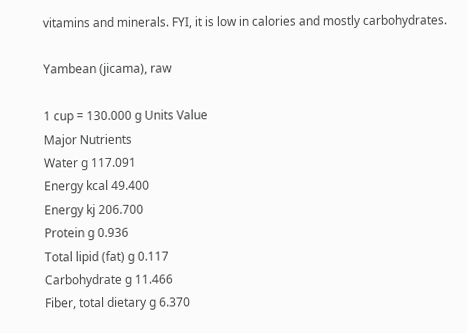vitamins and minerals. FYI, it is low in calories and mostly carbohydrates.

Yambean (jicama), raw

1 cup = 130.000 g Units Value
Major Nutrients
Water g 117.091
Energy kcal 49.400
Energy kj 206.700
Protein g 0.936
Total lipid (fat) g 0.117
Carbohydrate g 11.466
Fiber, total dietary g 6.370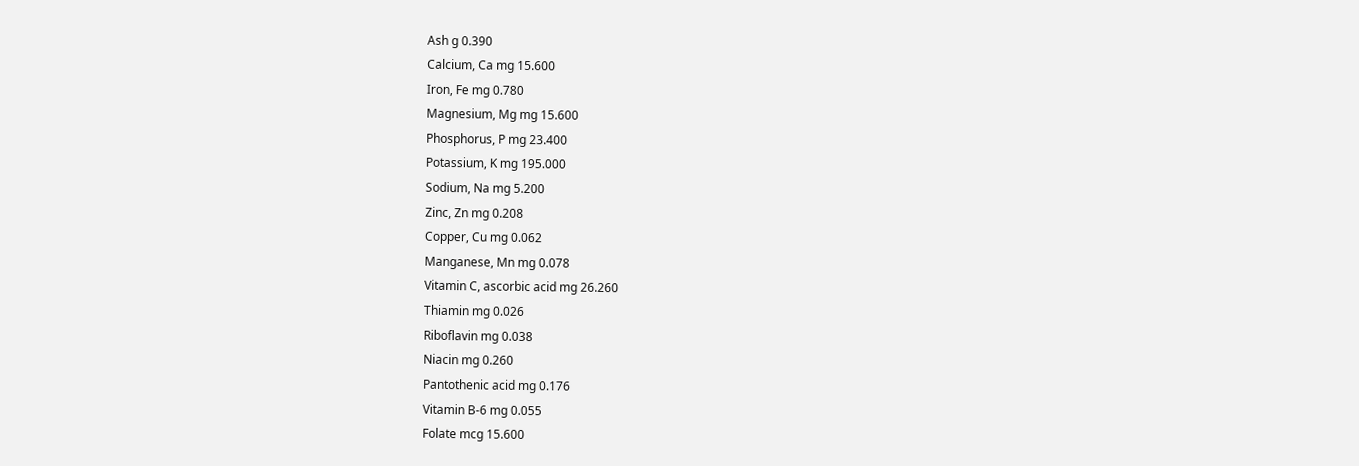Ash g 0.390
Calcium, Ca mg 15.600
Iron, Fe mg 0.780
Magnesium, Mg mg 15.600
Phosphorus, P mg 23.400
Potassium, K mg 195.000
Sodium, Na mg 5.200
Zinc, Zn mg 0.208
Copper, Cu mg 0.062
Manganese, Mn mg 0.078
Vitamin C, ascorbic acid mg 26.260
Thiamin mg 0.026
Riboflavin mg 0.038
Niacin mg 0.260
Pantothenic acid mg 0.176
Vitamin B-6 mg 0.055
Folate mcg 15.600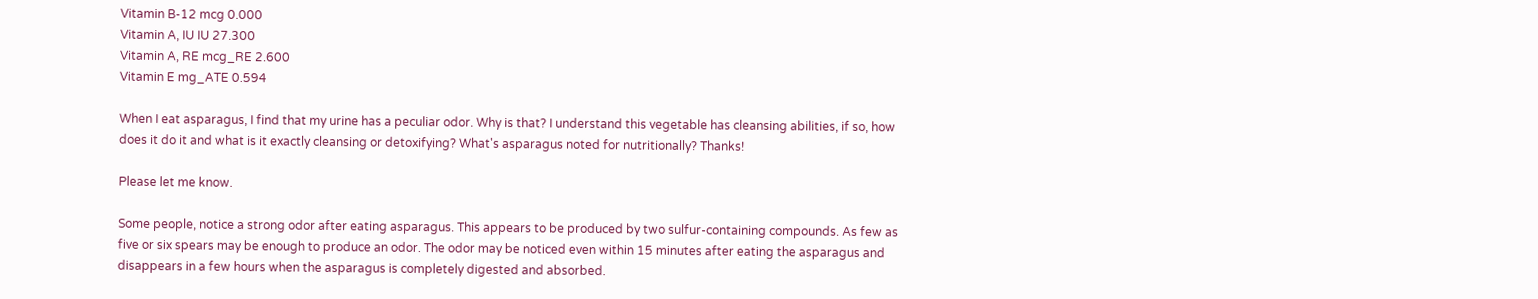Vitamin B-12 mcg 0.000
Vitamin A, IU IU 27.300
Vitamin A, RE mcg_RE 2.600
Vitamin E mg_ATE 0.594

When I eat asparagus, I find that my urine has a peculiar odor. Why is that? I understand this vegetable has cleansing abilities, if so, how does it do it and what is it exactly cleansing or detoxifying? What's asparagus noted for nutritionally? Thanks!

Please let me know.

Some people, notice a strong odor after eating asparagus. This appears to be produced by two sulfur-containing compounds. As few as five or six spears may be enough to produce an odor. The odor may be noticed even within 15 minutes after eating the asparagus and disappears in a few hours when the asparagus is completely digested and absorbed.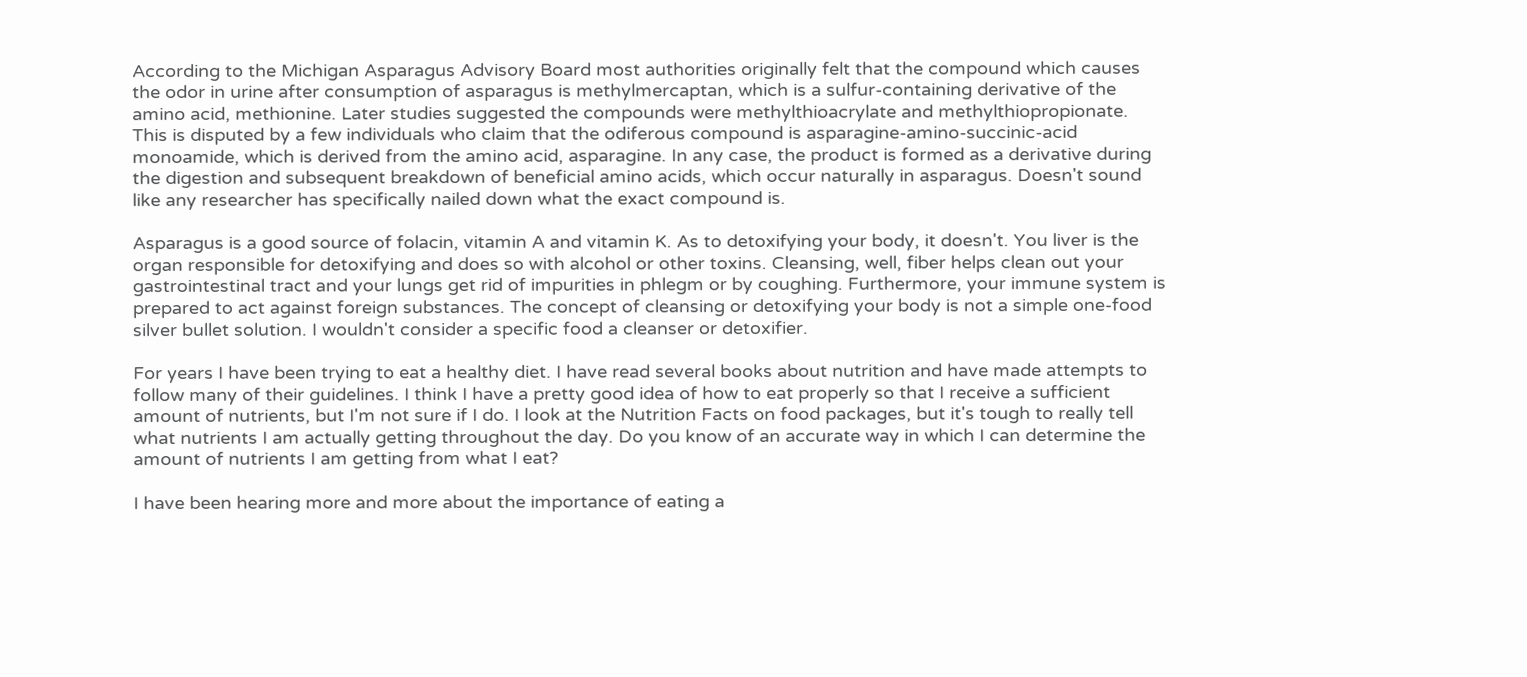According to the Michigan Asparagus Advisory Board most authorities originally felt that the compound which causes the odor in urine after consumption of asparagus is methylmercaptan, which is a sulfur-containing derivative of the amino acid, methionine. Later studies suggested the compounds were methylthioacrylate and methylthiopropionate. This is disputed by a few individuals who claim that the odiferous compound is asparagine-amino-succinic-acid monoamide, which is derived from the amino acid, asparagine. In any case, the product is formed as a derivative during the digestion and subsequent breakdown of beneficial amino acids, which occur naturally in asparagus. Doesn't sound like any researcher has specifically nailed down what the exact compound is.

Asparagus is a good source of folacin, vitamin A and vitamin K. As to detoxifying your body, it doesn't. You liver is the organ responsible for detoxifying and does so with alcohol or other toxins. Cleansing, well, fiber helps clean out your gastrointestinal tract and your lungs get rid of impurities in phlegm or by coughing. Furthermore, your immune system is prepared to act against foreign substances. The concept of cleansing or detoxifying your body is not a simple one-food silver bullet solution. I wouldn't consider a specific food a cleanser or detoxifier.

For years I have been trying to eat a healthy diet. I have read several books about nutrition and have made attempts to follow many of their guidelines. I think I have a pretty good idea of how to eat properly so that I receive a sufficient amount of nutrients, but I'm not sure if I do. I look at the Nutrition Facts on food packages, but it's tough to really tell what nutrients I am actually getting throughout the day. Do you know of an accurate way in which I can determine the amount of nutrients I am getting from what I eat?

I have been hearing more and more about the importance of eating a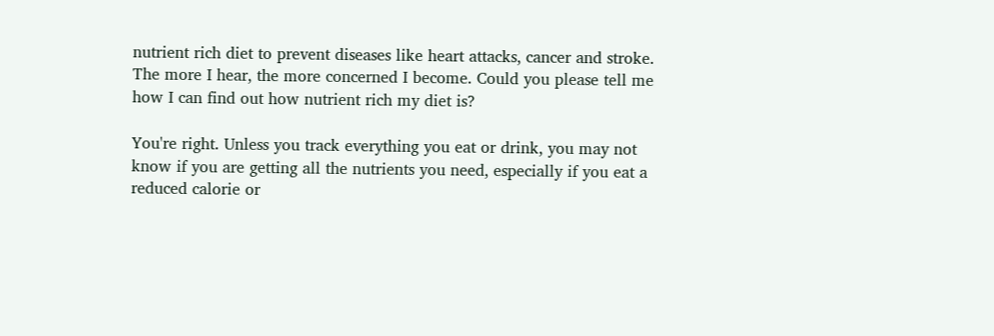nutrient rich diet to prevent diseases like heart attacks, cancer and stroke. The more I hear, the more concerned I become. Could you please tell me how I can find out how nutrient rich my diet is?

You're right. Unless you track everything you eat or drink, you may not know if you are getting all the nutrients you need, especially if you eat a reduced calorie or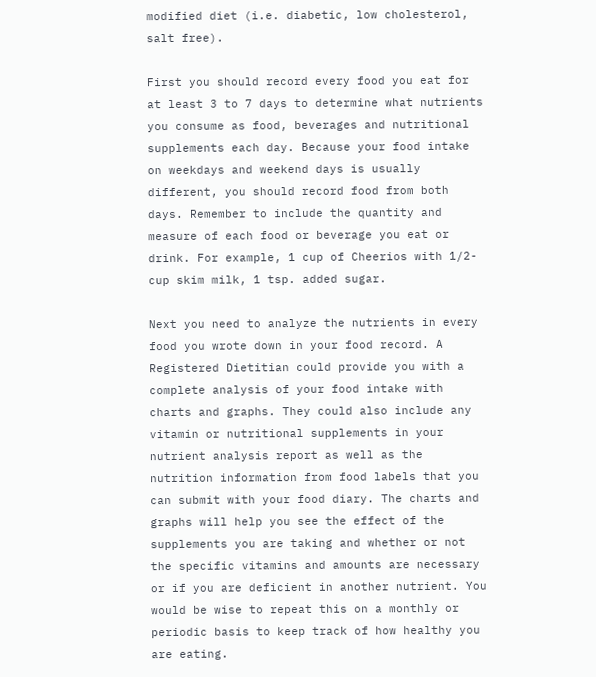modified diet (i.e. diabetic, low cholesterol, salt free).

First you should record every food you eat for at least 3 to 7 days to determine what nutrients you consume as food, beverages and nutritional supplements each day. Because your food intake on weekdays and weekend days is usually different, you should record food from both days. Remember to include the quantity and measure of each food or beverage you eat or drink. For example, 1 cup of Cheerios with 1/2-cup skim milk, 1 tsp. added sugar.

Next you need to analyze the nutrients in every food you wrote down in your food record. A Registered Dietitian could provide you with a complete analysis of your food intake with charts and graphs. They could also include any vitamin or nutritional supplements in your nutrient analysis report as well as the nutrition information from food labels that you can submit with your food diary. The charts and graphs will help you see the effect of the supplements you are taking and whether or not the specific vitamins and amounts are necessary or if you are deficient in another nutrient. You would be wise to repeat this on a monthly or periodic basis to keep track of how healthy you are eating.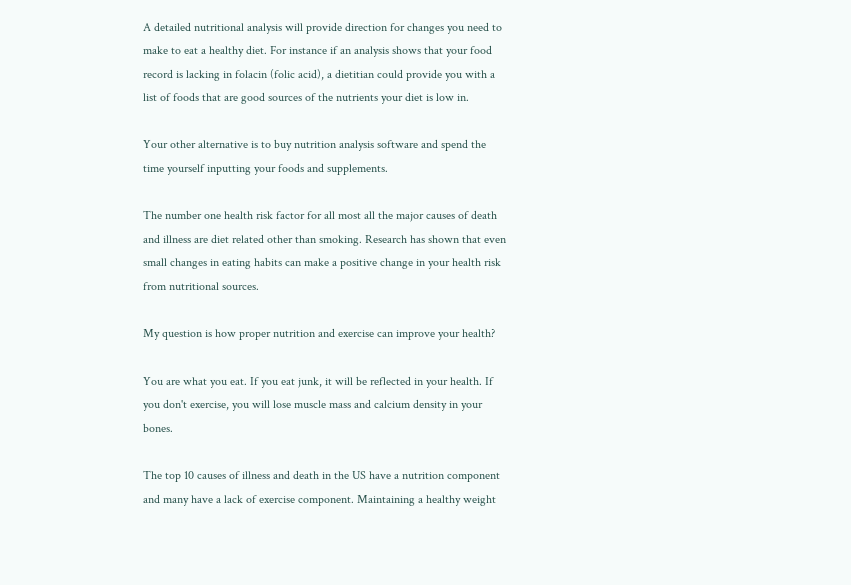A detailed nutritional analysis will provide direction for changes you need to make to eat a healthy diet. For instance if an analysis shows that your food record is lacking in folacin (folic acid), a dietitian could provide you with a list of foods that are good sources of the nutrients your diet is low in.

Your other alternative is to buy nutrition analysis software and spend the time yourself inputting your foods and supplements.

The number one health risk factor for all most all the major causes of death and illness are diet related other than smoking. Research has shown that even small changes in eating habits can make a positive change in your health risk from nutritional sources.

My question is how proper nutrition and exercise can improve your health?

You are what you eat. If you eat junk, it will be reflected in your health. If you don't exercise, you will lose muscle mass and calcium density in your bones.

The top 10 causes of illness and death in the US have a nutrition component and many have a lack of exercise component. Maintaining a healthy weight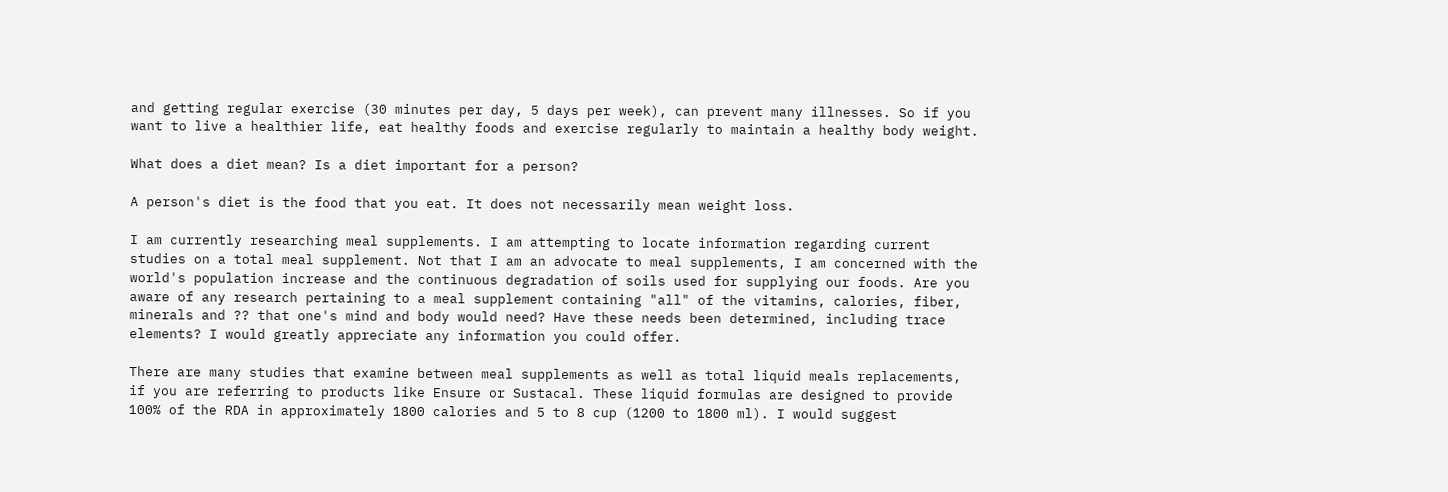and getting regular exercise (30 minutes per day, 5 days per week), can prevent many illnesses. So if you want to live a healthier life, eat healthy foods and exercise regularly to maintain a healthy body weight.

What does a diet mean? Is a diet important for a person?

A person's diet is the food that you eat. It does not necessarily mean weight loss.

I am currently researching meal supplements. I am attempting to locate information regarding current studies on a total meal supplement. Not that I am an advocate to meal supplements, I am concerned with the world's population increase and the continuous degradation of soils used for supplying our foods. Are you aware of any research pertaining to a meal supplement containing "all" of the vitamins, calories, fiber, minerals and ?? that one's mind and body would need? Have these needs been determined, including trace elements? I would greatly appreciate any information you could offer.

There are many studies that examine between meal supplements as well as total liquid meals replacements, if you are referring to products like Ensure or Sustacal. These liquid formulas are designed to provide 100% of the RDA in approximately 1800 calories and 5 to 8 cup (1200 to 1800 ml). I would suggest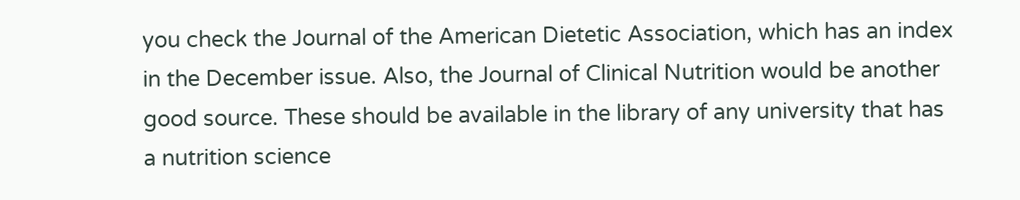you check the Journal of the American Dietetic Association, which has an index in the December issue. Also, the Journal of Clinical Nutrition would be another good source. These should be available in the library of any university that has a nutrition science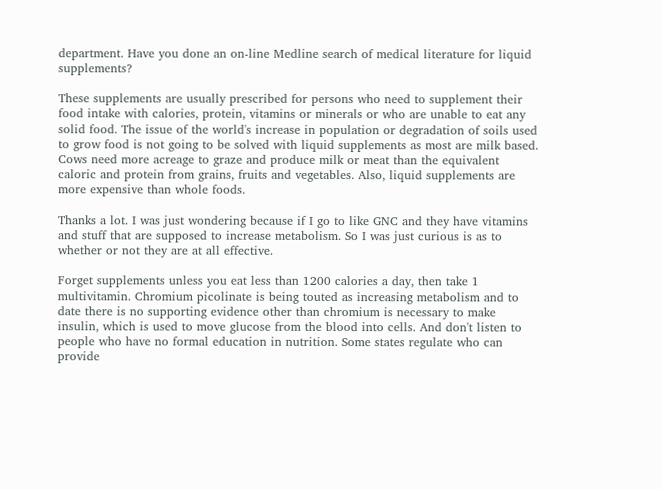department. Have you done an on-line Medline search of medical literature for liquid supplements?

These supplements are usually prescribed for persons who need to supplement their food intake with calories, protein, vitamins or minerals or who are unable to eat any solid food. The issue of the world's increase in population or degradation of soils used to grow food is not going to be solved with liquid supplements as most are milk based. Cows need more acreage to graze and produce milk or meat than the equivalent caloric and protein from grains, fruits and vegetables. Also, liquid supplements are more expensive than whole foods.

Thanks a lot. I was just wondering because if I go to like GNC and they have vitamins and stuff that are supposed to increase metabolism. So I was just curious is as to whether or not they are at all effective.

Forget supplements unless you eat less than 1200 calories a day, then take 1 multivitamin. Chromium picolinate is being touted as increasing metabolism and to date there is no supporting evidence other than chromium is necessary to make insulin, which is used to move glucose from the blood into cells. And don't listen to people who have no formal education in nutrition. Some states regulate who can provide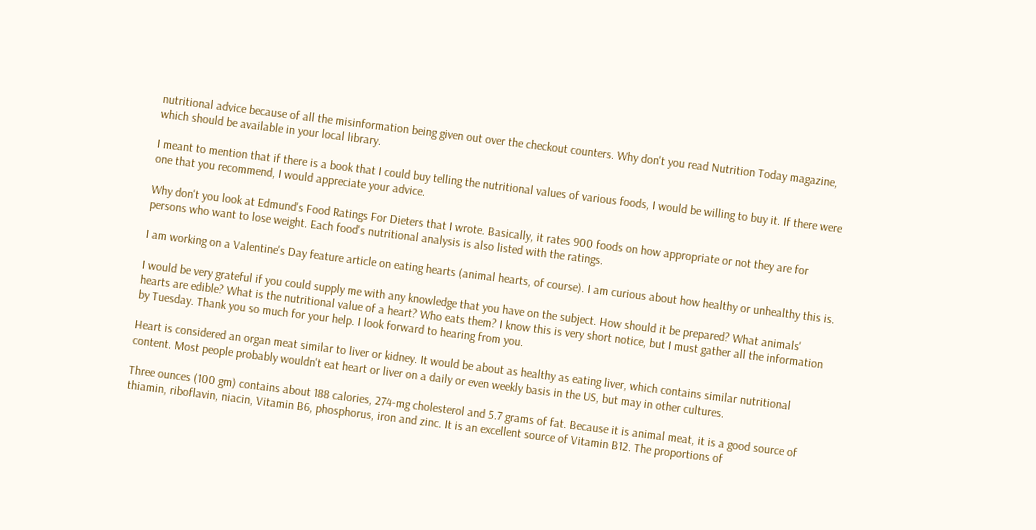nutritional advice because of all the misinformation being given out over the checkout counters. Why don't you read Nutrition Today magazine, which should be available in your local library.

I meant to mention that if there is a book that I could buy telling the nutritional values of various foods, I would be willing to buy it. If there were one that you recommend, I would appreciate your advice.

Why don't you look at Edmund's Food Ratings For Dieters that I wrote. Basically, it rates 900 foods on how appropriate or not they are for persons who want to lose weight. Each food's nutritional analysis is also listed with the ratings.

I am working on a Valentine's Day feature article on eating hearts (animal hearts, of course). I am curious about how healthy or unhealthy this is.

I would be very grateful if you could supply me with any knowledge that you have on the subject. How should it be prepared? What animals' hearts are edible? What is the nutritional value of a heart? Who eats them? I know this is very short notice, but I must gather all the information by Tuesday. Thank you so much for your help. I look forward to hearing from you.

Heart is considered an organ meat similar to liver or kidney. It would be about as healthy as eating liver, which contains similar nutritional content. Most people probably wouldn't eat heart or liver on a daily or even weekly basis in the US, but may in other cultures.

Three ounces (100 gm) contains about 188 calories, 274-mg cholesterol and 5.7 grams of fat. Because it is animal meat, it is a good source of thiamin, riboflavin, niacin, Vitamin B6, phosphorus, iron and zinc. It is an excellent source of Vitamin B12. The proportions of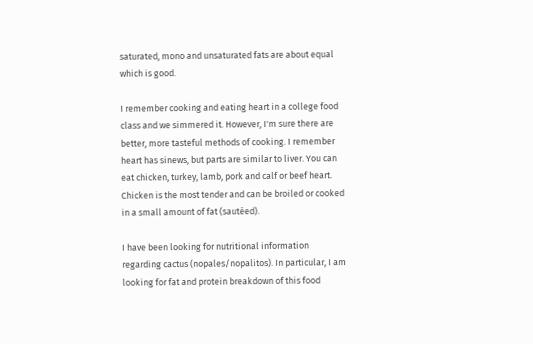saturated, mono and unsaturated fats are about equal which is good.

I remember cooking and eating heart in a college food class and we simmered it. However, I'm sure there are better, more tasteful methods of cooking. I remember heart has sinews, but parts are similar to liver. You can eat chicken, turkey, lamb, pork and calf or beef heart. Chicken is the most tender and can be broiled or cooked in a small amount of fat (sautéed).

I have been looking for nutritional information regarding cactus (nopales/nopalitos). In particular, I am looking for fat and protein breakdown of this food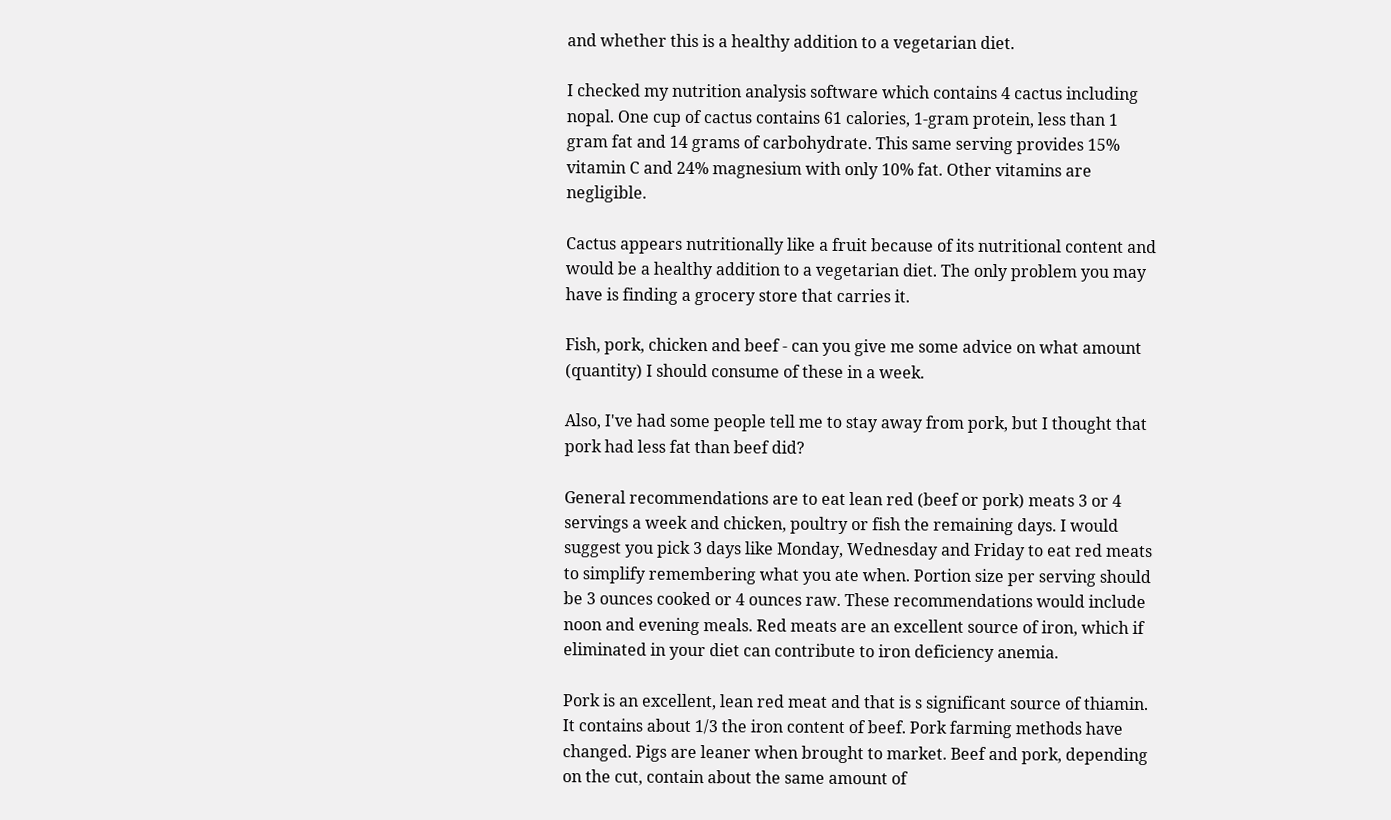and whether this is a healthy addition to a vegetarian diet.

I checked my nutrition analysis software which contains 4 cactus including nopal. One cup of cactus contains 61 calories, 1-gram protein, less than 1 gram fat and 14 grams of carbohydrate. This same serving provides 15% vitamin C and 24% magnesium with only 10% fat. Other vitamins are negligible.

Cactus appears nutritionally like a fruit because of its nutritional content and would be a healthy addition to a vegetarian diet. The only problem you may have is finding a grocery store that carries it.

Fish, pork, chicken and beef - can you give me some advice on what amount (quantity) I should consume of these in a week.

Also, I've had some people tell me to stay away from pork, but I thought that pork had less fat than beef did?

General recommendations are to eat lean red (beef or pork) meats 3 or 4 servings a week and chicken, poultry or fish the remaining days. I would suggest you pick 3 days like Monday, Wednesday and Friday to eat red meats to simplify remembering what you ate when. Portion size per serving should be 3 ounces cooked or 4 ounces raw. These recommendations would include noon and evening meals. Red meats are an excellent source of iron, which if eliminated in your diet can contribute to iron deficiency anemia.

Pork is an excellent, lean red meat and that is s significant source of thiamin. It contains about 1/3 the iron content of beef. Pork farming methods have changed. Pigs are leaner when brought to market. Beef and pork, depending on the cut, contain about the same amount of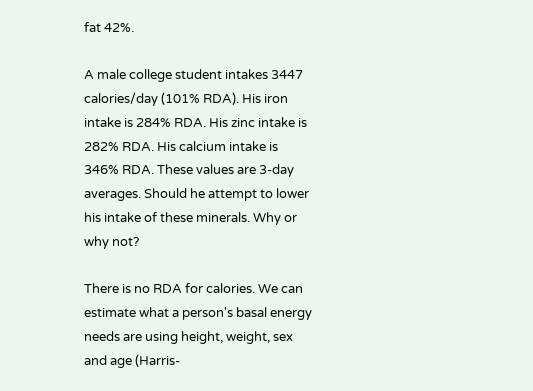fat 42%.

A male college student intakes 3447 calories/day (101% RDA). His iron intake is 284% RDA. His zinc intake is 282% RDA. His calcium intake is 346% RDA. These values are 3-day averages. Should he attempt to lower his intake of these minerals. Why or why not?

There is no RDA for calories. We can estimate what a person's basal energy needs are using height, weight, sex and age (Harris-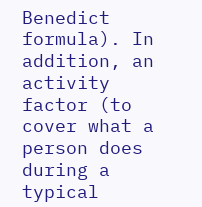Benedict formula). In addition, an activity factor (to cover what a person does during a typical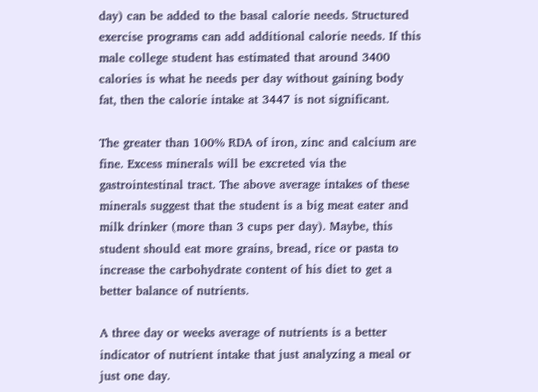day) can be added to the basal calorie needs. Structured exercise programs can add additional calorie needs. If this male college student has estimated that around 3400 calories is what he needs per day without gaining body fat, then the calorie intake at 3447 is not significant.

The greater than 100% RDA of iron, zinc and calcium are fine. Excess minerals will be excreted via the gastrointestinal tract. The above average intakes of these minerals suggest that the student is a big meat eater and milk drinker (more than 3 cups per day). Maybe, this student should eat more grains, bread, rice or pasta to increase the carbohydrate content of his diet to get a better balance of nutrients.

A three day or weeks average of nutrients is a better indicator of nutrient intake that just analyzing a meal or just one day.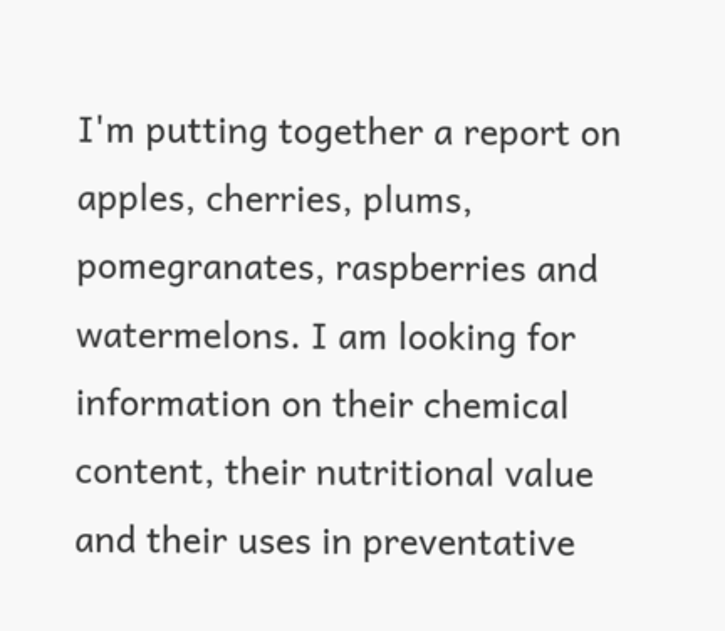I'm putting together a report on apples, cherries, plums, pomegranates, raspberries and watermelons. I am looking for information on their chemical content, their nutritional value and their uses in preventative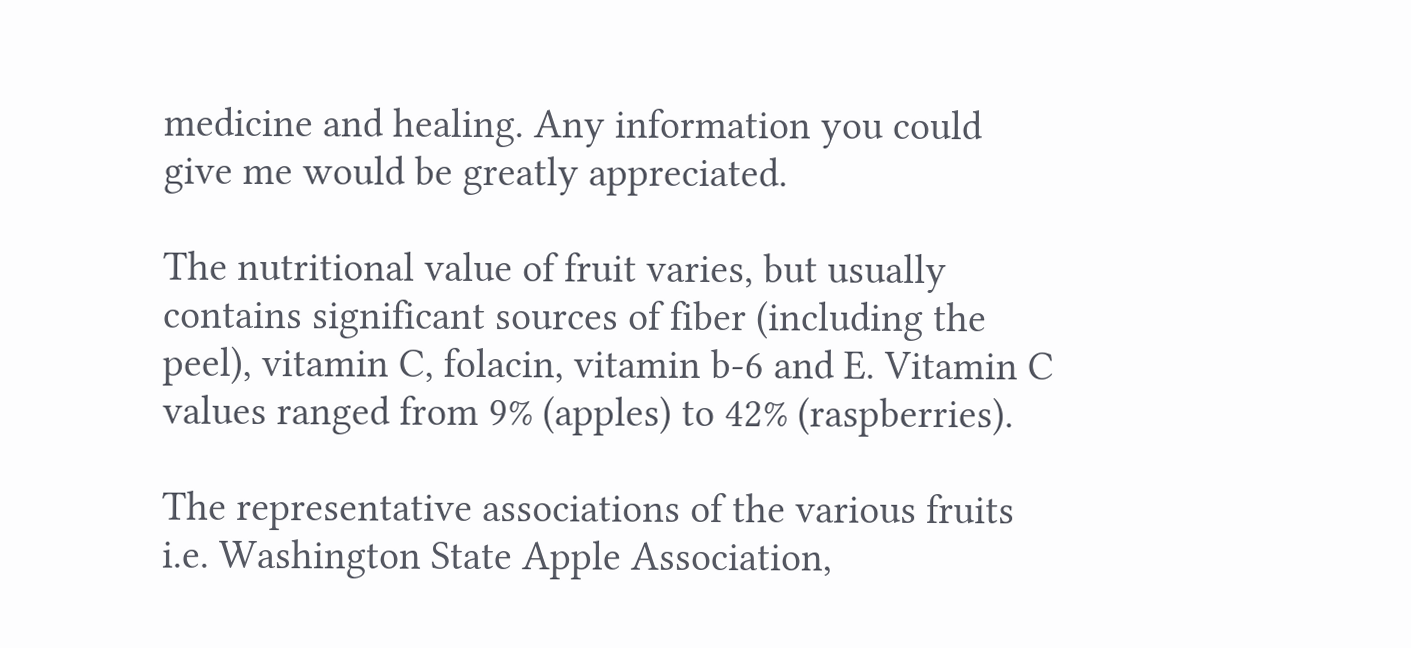medicine and healing. Any information you could give me would be greatly appreciated.

The nutritional value of fruit varies, but usually contains significant sources of fiber (including the peel), vitamin C, folacin, vitamin b-6 and E. Vitamin C values ranged from 9% (apples) to 42% (raspberries).

The representative associations of the various fruits i.e. Washington State Apple Association,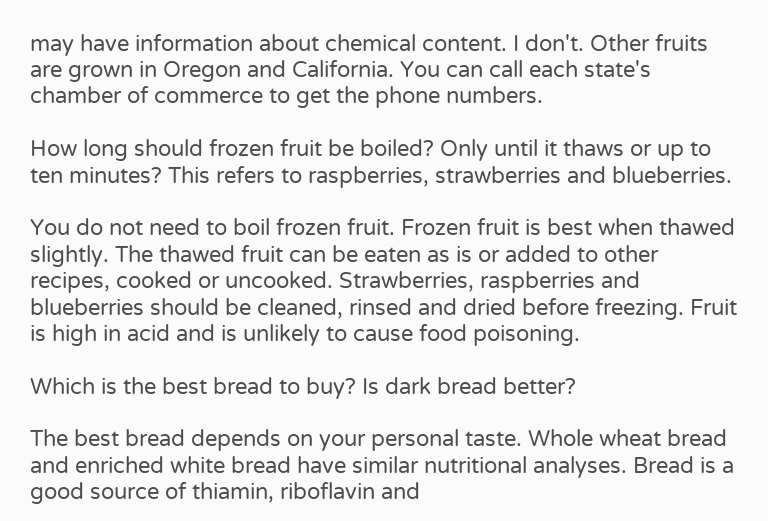may have information about chemical content. I don't. Other fruits are grown in Oregon and California. You can call each state's chamber of commerce to get the phone numbers.

How long should frozen fruit be boiled? Only until it thaws or up to ten minutes? This refers to raspberries, strawberries and blueberries.

You do not need to boil frozen fruit. Frozen fruit is best when thawed slightly. The thawed fruit can be eaten as is or added to other recipes, cooked or uncooked. Strawberries, raspberries and blueberries should be cleaned, rinsed and dried before freezing. Fruit is high in acid and is unlikely to cause food poisoning.

Which is the best bread to buy? Is dark bread better?

The best bread depends on your personal taste. Whole wheat bread and enriched white bread have similar nutritional analyses. Bread is a good source of thiamin, riboflavin and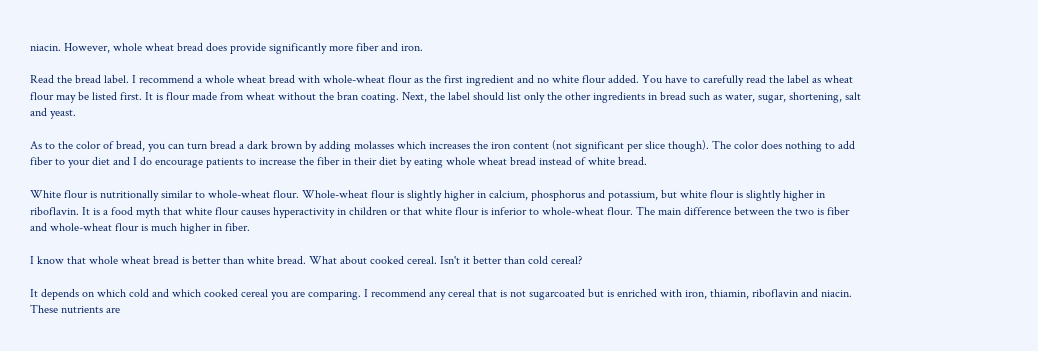niacin. However, whole wheat bread does provide significantly more fiber and iron.

Read the bread label. I recommend a whole wheat bread with whole-wheat flour as the first ingredient and no white flour added. You have to carefully read the label as wheat flour may be listed first. It is flour made from wheat without the bran coating. Next, the label should list only the other ingredients in bread such as water, sugar, shortening, salt and yeast.

As to the color of bread, you can turn bread a dark brown by adding molasses which increases the iron content (not significant per slice though). The color does nothing to add fiber to your diet and I do encourage patients to increase the fiber in their diet by eating whole wheat bread instead of white bread.

White flour is nutritionally similar to whole-wheat flour. Whole-wheat flour is slightly higher in calcium, phosphorus and potassium, but white flour is slightly higher in riboflavin. It is a food myth that white flour causes hyperactivity in children or that white flour is inferior to whole-wheat flour. The main difference between the two is fiber and whole-wheat flour is much higher in fiber.

I know that whole wheat bread is better than white bread. What about cooked cereal. Isn't it better than cold cereal?

It depends on which cold and which cooked cereal you are comparing. I recommend any cereal that is not sugarcoated but is enriched with iron, thiamin, riboflavin and niacin. These nutrients are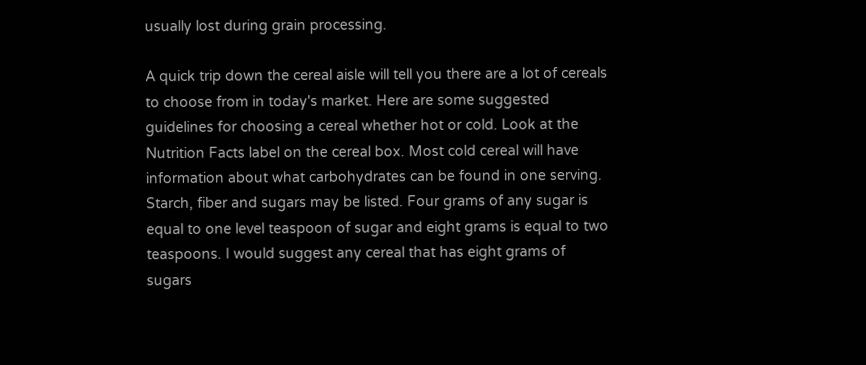usually lost during grain processing.

A quick trip down the cereal aisle will tell you there are a lot of cereals to choose from in today's market. Here are some suggested guidelines for choosing a cereal whether hot or cold. Look at the Nutrition Facts label on the cereal box. Most cold cereal will have information about what carbohydrates can be found in one serving. Starch, fiber and sugars may be listed. Four grams of any sugar is equal to one level teaspoon of sugar and eight grams is equal to two teaspoons. I would suggest any cereal that has eight grams of sugars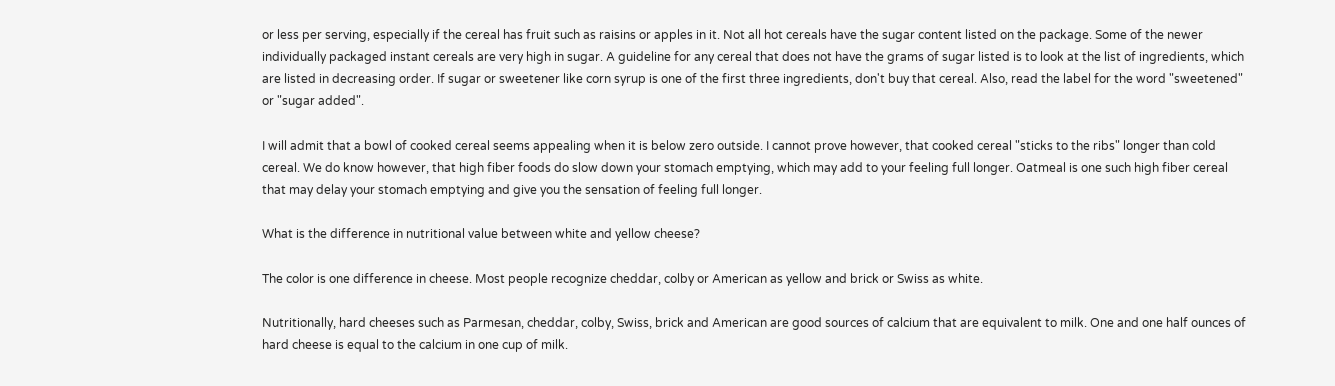or less per serving, especially if the cereal has fruit such as raisins or apples in it. Not all hot cereals have the sugar content listed on the package. Some of the newer individually packaged instant cereals are very high in sugar. A guideline for any cereal that does not have the grams of sugar listed is to look at the list of ingredients, which are listed in decreasing order. If sugar or sweetener like corn syrup is one of the first three ingredients, don't buy that cereal. Also, read the label for the word "sweetened" or "sugar added".

I will admit that a bowl of cooked cereal seems appealing when it is below zero outside. I cannot prove however, that cooked cereal "sticks to the ribs" longer than cold cereal. We do know however, that high fiber foods do slow down your stomach emptying, which may add to your feeling full longer. Oatmeal is one such high fiber cereal that may delay your stomach emptying and give you the sensation of feeling full longer.

What is the difference in nutritional value between white and yellow cheese?

The color is one difference in cheese. Most people recognize cheddar, colby or American as yellow and brick or Swiss as white.

Nutritionally, hard cheeses such as Parmesan, cheddar, colby, Swiss, brick and American are good sources of calcium that are equivalent to milk. One and one half ounces of hard cheese is equal to the calcium in one cup of milk.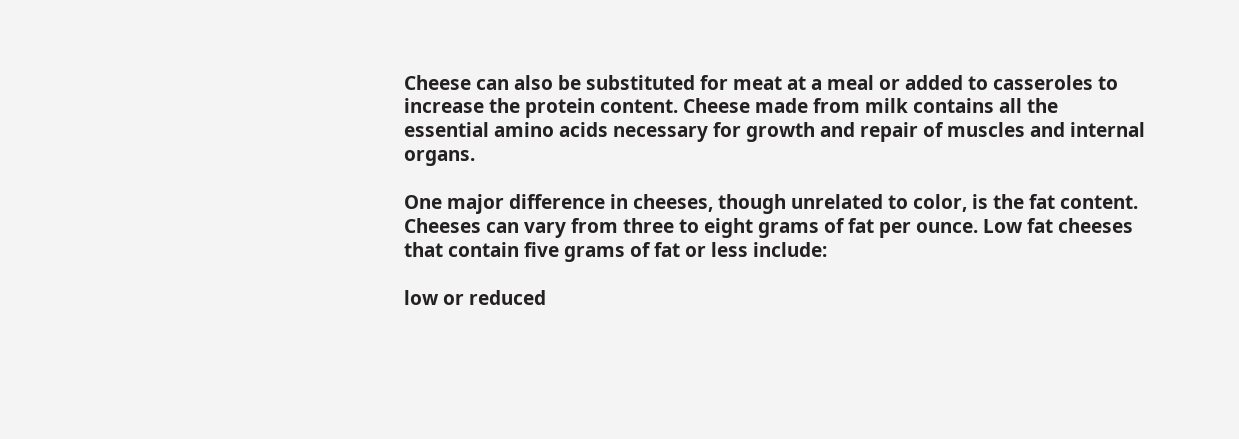Cheese can also be substituted for meat at a meal or added to casseroles to increase the protein content. Cheese made from milk contains all the essential amino acids necessary for growth and repair of muscles and internal organs.

One major difference in cheeses, though unrelated to color, is the fat content. Cheeses can vary from three to eight grams of fat per ounce. Low fat cheeses that contain five grams of fat or less include:

low or reduced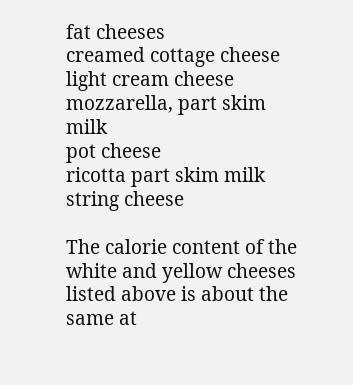fat cheeses
creamed cottage cheese
light cream cheese
mozzarella, part skim milk
pot cheese
ricotta part skim milk
string cheese

The calorie content of the white and yellow cheeses listed above is about the same at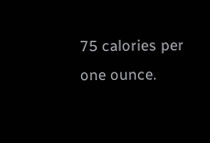75 calories per one ounce.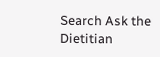Search Ask the Dietitian